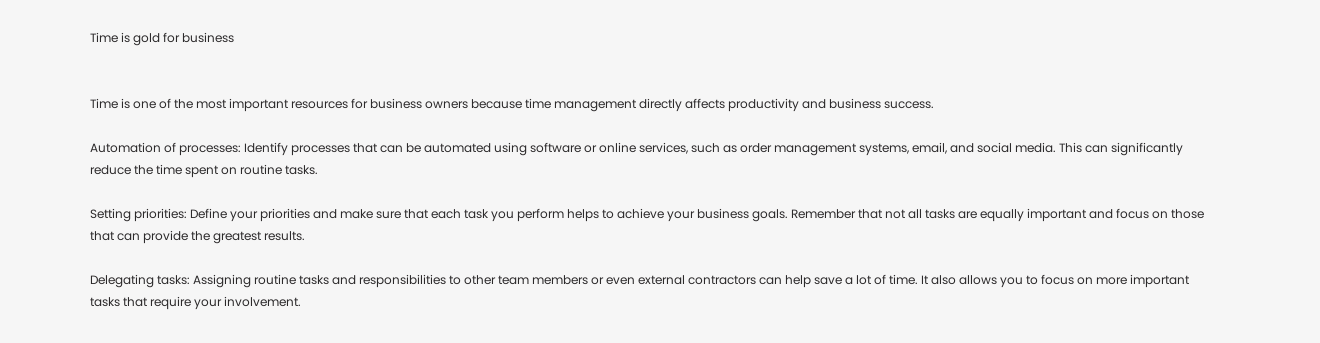Time is gold for business


Time is one of the most important resources for business owners because time management directly affects productivity and business success.

Automation of processes: Identify processes that can be automated using software or online services, such as order management systems, email, and social media. This can significantly reduce the time spent on routine tasks.

Setting priorities: Define your priorities and make sure that each task you perform helps to achieve your business goals. Remember that not all tasks are equally important and focus on those that can provide the greatest results.

Delegating tasks: Assigning routine tasks and responsibilities to other team members or even external contractors can help save a lot of time. It also allows you to focus on more important tasks that require your involvement.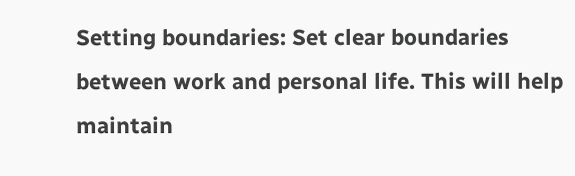Setting boundaries: Set clear boundaries between work and personal life. This will help maintain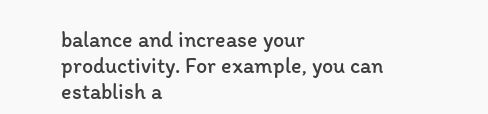balance and increase your productivity. For example, you can establish a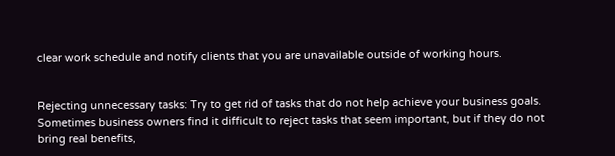clear work schedule and notify clients that you are unavailable outside of working hours.


Rejecting unnecessary tasks: Try to get rid of tasks that do not help achieve your business goals. Sometimes business owners find it difficult to reject tasks that seem important, but if they do not bring real benefits,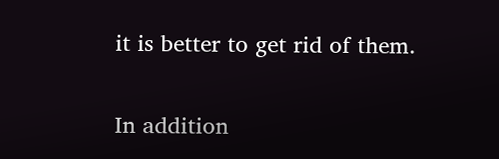it is better to get rid of them.


In addition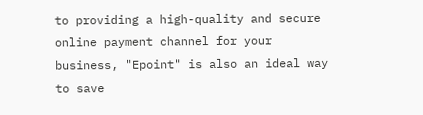to providing a high-quality and secure online payment channel for your business, "Epoint" is also an ideal way to save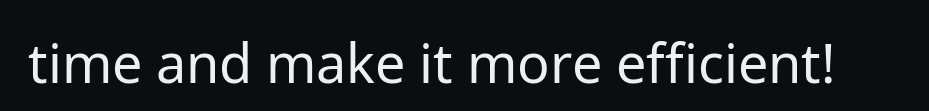time and make it more efficient!